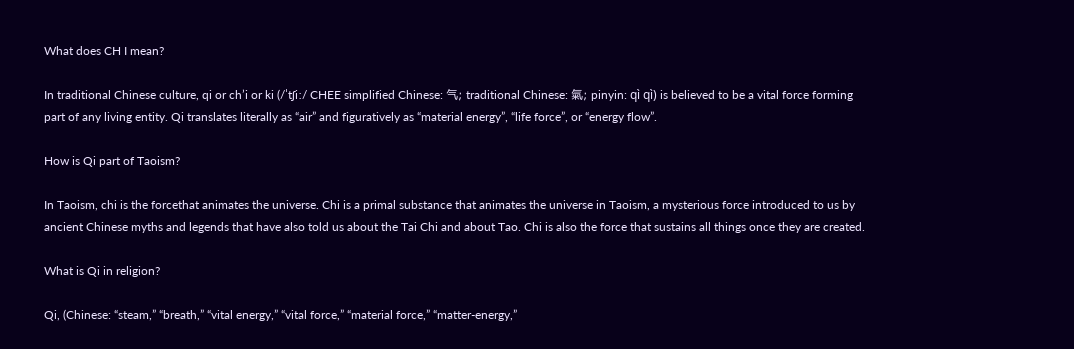What does CH I mean?

In traditional Chinese culture, qi or ch’i or ki (/ˈtʃiː/ CHEE simplified Chinese: 气; traditional Chinese: 氣; pinyin: qì qì) is believed to be a vital force forming part of any living entity. Qi translates literally as “air” and figuratively as “material energy”, “life force”, or “energy flow”.

How is Qi part of Taoism?

In Taoism, chi is the forcethat animates the universe. Chi is a primal substance that animates the universe in Taoism, a mysterious force introduced to us by ancient Chinese myths and legends that have also told us about the Tai Chi and about Tao. Chi is also the force that sustains all things once they are created.

What is Qi in religion?

Qi, (Chinese: “steam,” “breath,” “vital energy,” “vital force,” “material force,” “matter-energy,”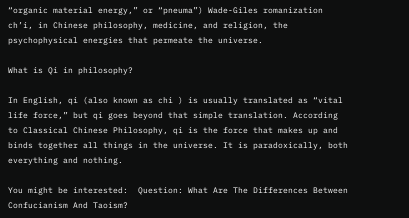“organic material energy,” or “pneuma”) Wade-Giles romanization ch’i, in Chinese philosophy, medicine, and religion, the psychophysical energies that permeate the universe.

What is Qi in philosophy?

In English, qi (also known as chi ) is usually translated as “vital life force,” but qi goes beyond that simple translation. According to Classical Chinese Philosophy, qi is the force that makes up and binds together all things in the universe. It is paradoxically, both everything and nothing.

You might be interested:  Question: What Are The Differences Between Confucianism And Taoism?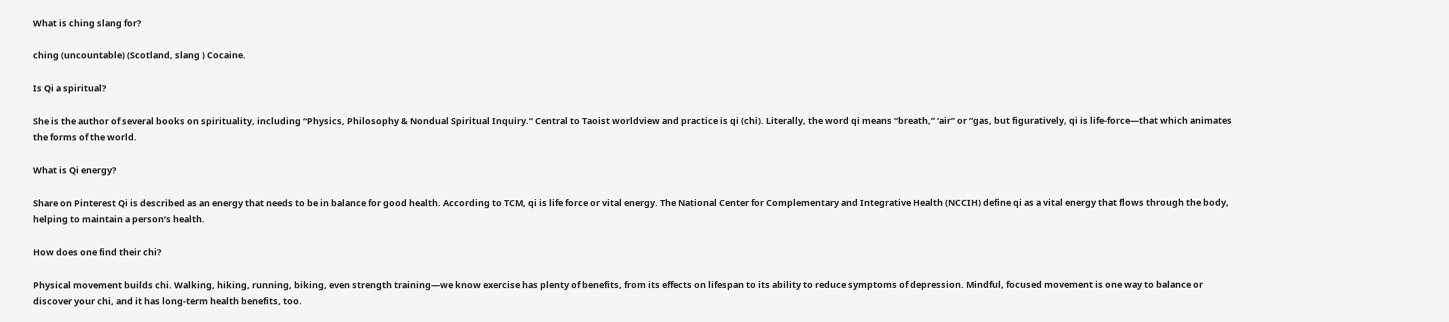What is ching slang for?

ching (uncountable) (Scotland, slang ) Cocaine.

Is Qi a spiritual?

She is the author of several books on spirituality, including “Physics, Philosophy & Nondual Spiritual Inquiry.” Central to Taoist worldview and practice is qi (chi). Literally, the word qi means “breath,” ‘air” or “gas, but figuratively, qi is life-force—that which animates the forms of the world.

What is Qi energy?

Share on Pinterest Qi is described as an energy that needs to be in balance for good health. According to TCM, qi is life force or vital energy. The National Center for Complementary and Integrative Health (NCCIH) define qi as a vital energy that flows through the body, helping to maintain a person’s health.

How does one find their chi?

Physical movement builds chi. Walking, hiking, running, biking, even strength training—we know exercise has plenty of benefits, from its effects on lifespan to its ability to reduce symptoms of depression. Mindful, focused movement is one way to balance or discover your chi, and it has long-term health benefits, too.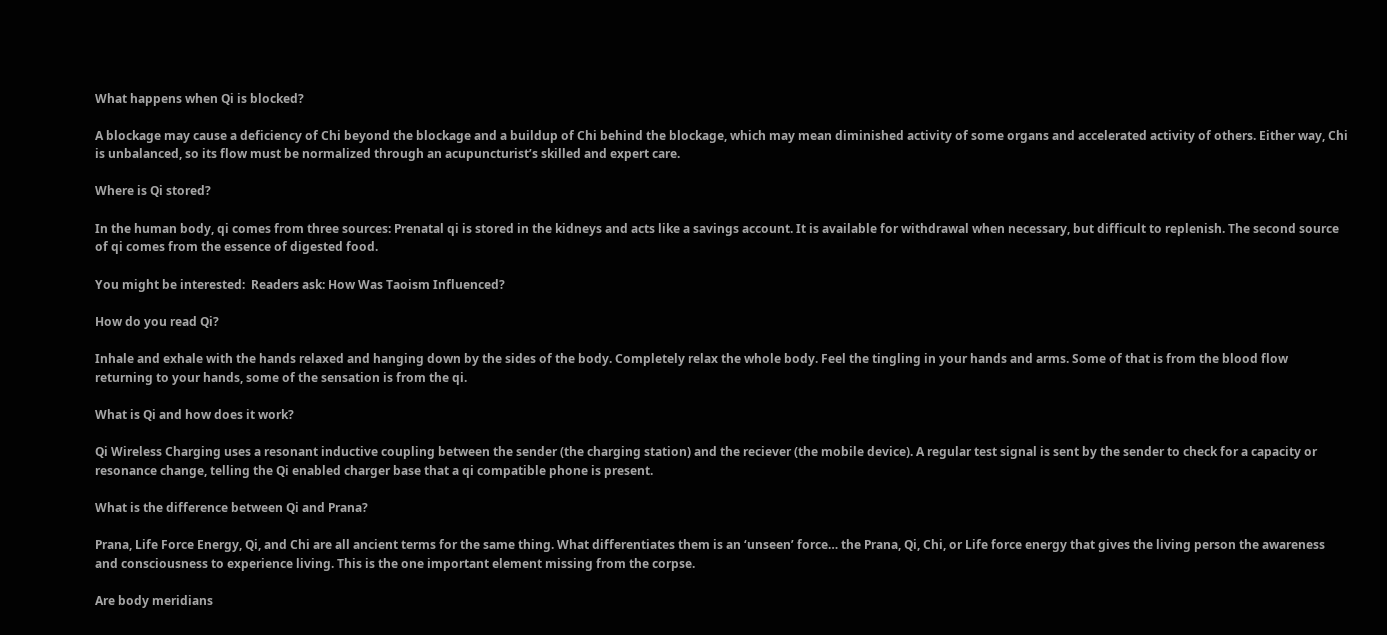What happens when Qi is blocked?

A blockage may cause a deficiency of Chi beyond the blockage and a buildup of Chi behind the blockage, which may mean diminished activity of some organs and accelerated activity of others. Either way, Chi is unbalanced, so its flow must be normalized through an acupuncturist’s skilled and expert care.

Where is Qi stored?

In the human body, qi comes from three sources: Prenatal qi is stored in the kidneys and acts like a savings account. It is available for withdrawal when necessary, but difficult to replenish. The second source of qi comes from the essence of digested food.

You might be interested:  Readers ask: How Was Taoism Influenced?

How do you read Qi?

Inhale and exhale with the hands relaxed and hanging down by the sides of the body. Completely relax the whole body. Feel the tingling in your hands and arms. Some of that is from the blood flow returning to your hands, some of the sensation is from the qi.

What is Qi and how does it work?

Qi Wireless Charging uses a resonant inductive coupling between the sender (the charging station) and the reciever (the mobile device). A regular test signal is sent by the sender to check for a capacity or resonance change, telling the Qi enabled charger base that a qi compatible phone is present.

What is the difference between Qi and Prana?

Prana, Life Force Energy, Qi, and Chi are all ancient terms for the same thing. What differentiates them is an ‘unseen’ force… the Prana, Qi, Chi, or Life force energy that gives the living person the awareness and consciousness to experience living. This is the one important element missing from the corpse.

Are body meridians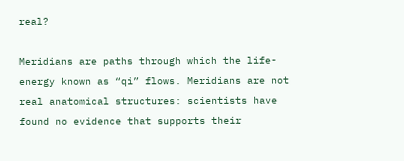real?

Meridians are paths through which the life-energy known as “qi” flows. Meridians are not real anatomical structures: scientists have found no evidence that supports their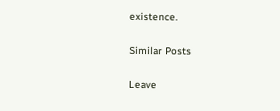existence.

Similar Posts

Leave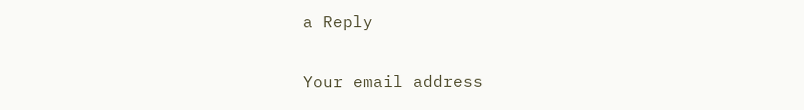a Reply

Your email address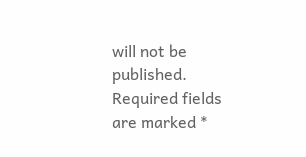will not be published. Required fields are marked *